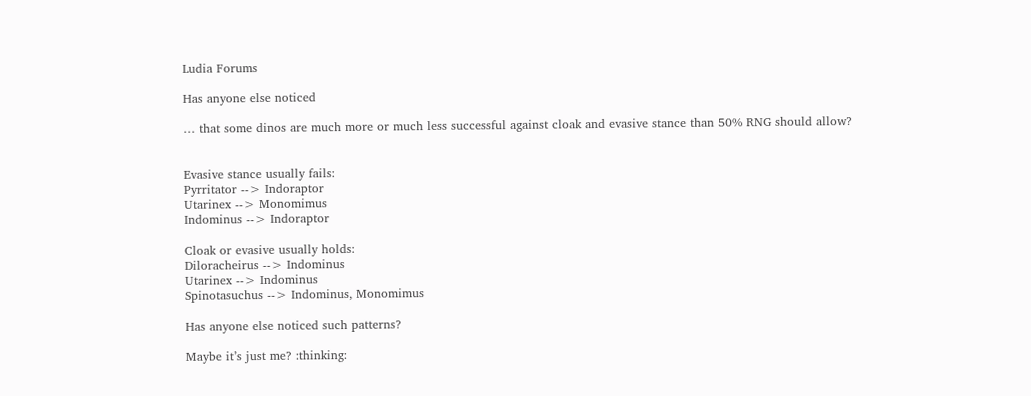Ludia Forums

Has anyone else noticed

… that some dinos are much more or much less successful against cloak and evasive stance than 50% RNG should allow?


Evasive stance usually fails:
Pyrritator --> Indoraptor
Utarinex --> Monomimus
Indominus --> Indoraptor

Cloak or evasive usually holds:
Diloracheirus --> Indominus
Utarinex --> Indominus
Spinotasuchus --> Indominus, Monomimus

Has anyone else noticed such patterns?

Maybe it’s just me? :thinking: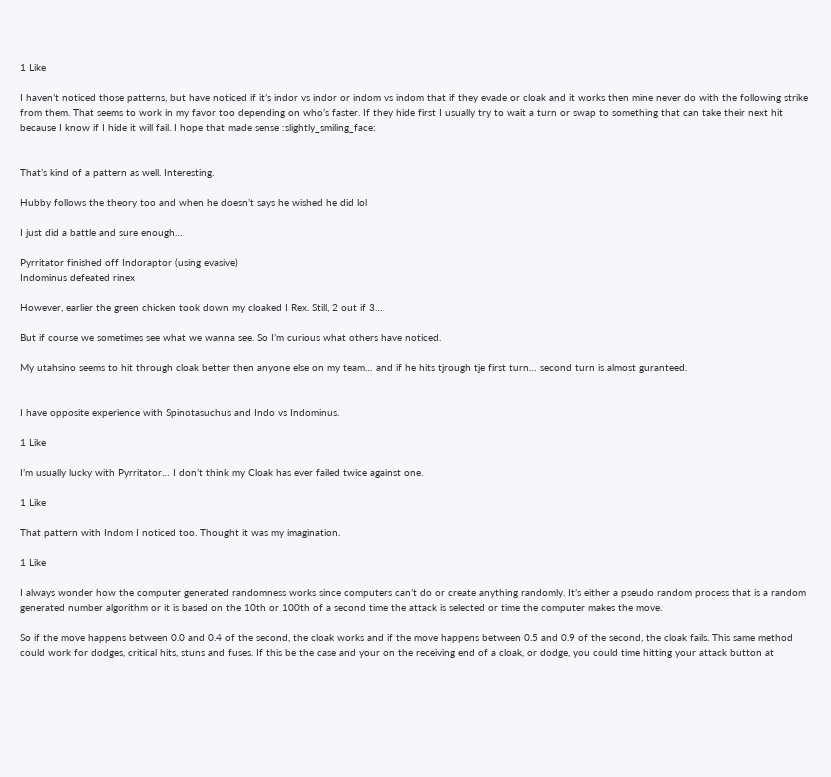1 Like

I haven’t noticed those patterns, but have noticed if it’s indor vs indor or indom vs indom that if they evade or cloak and it works then mine never do with the following strike from them. That seems to work in my favor too depending on who’s faster. If they hide first I usually try to wait a turn or swap to something that can take their next hit because I know if I hide it will fail. I hope that made sense :slightly_smiling_face:


That’s kind of a pattern as well. Interesting.

Hubby follows the theory too and when he doesn’t says he wished he did lol

I just did a battle and sure enough…

Pyrritator finished off Indoraptor (using evasive)
Indominus defeated rinex

However, earlier the green chicken took down my cloaked I Rex. Still, 2 out if 3…

But if course we sometimes see what we wanna see. So I’m curious what others have noticed.

My utahsino seems to hit through cloak better then anyone else on my team… and if he hits tjrough tje first turn… second turn is almost guranteed.


I have opposite experience with Spinotasuchus and Indo vs Indominus.

1 Like

I’m usually lucky with Pyrritator… I don’t think my Cloak has ever failed twice against one.

1 Like

That pattern with Indom I noticed too. Thought it was my imagination.

1 Like

I always wonder how the computer generated randomness works since computers can’t do or create anything randomly. It’s either a pseudo random process that is a random generated number algorithm or it is based on the 10th or 100th of a second time the attack is selected or time the computer makes the move.

So if the move happens between 0.0 and 0.4 of the second, the cloak works and if the move happens between 0.5 and 0.9 of the second, the cloak fails. This same method could work for dodges, critical hits, stuns and fuses. If this be the case and your on the receiving end of a cloak, or dodge, you could time hitting your attack button at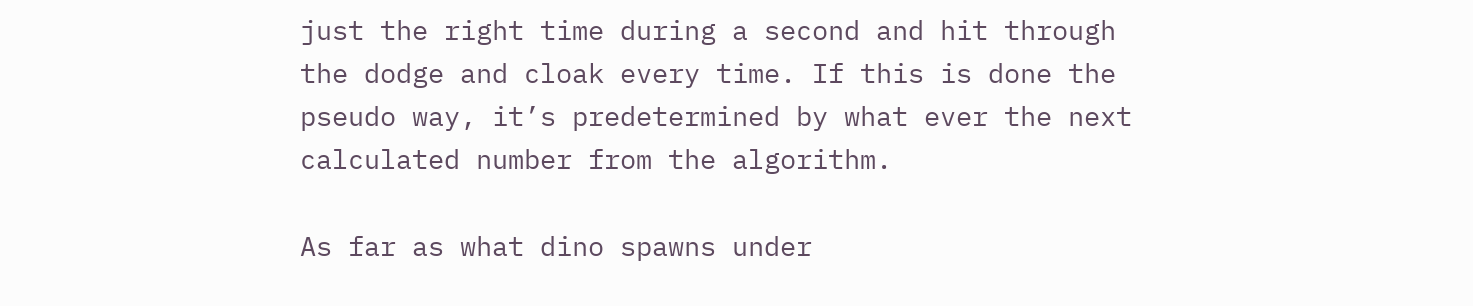just the right time during a second and hit through the dodge and cloak every time. If this is done the pseudo way, it’s predetermined by what ever the next calculated number from the algorithm.

As far as what dino spawns under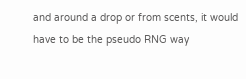and around a drop or from scents, it would have to be the pseudo RNG way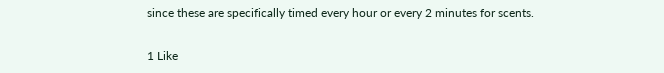since these are specifically timed every hour or every 2 minutes for scents.

1 Like